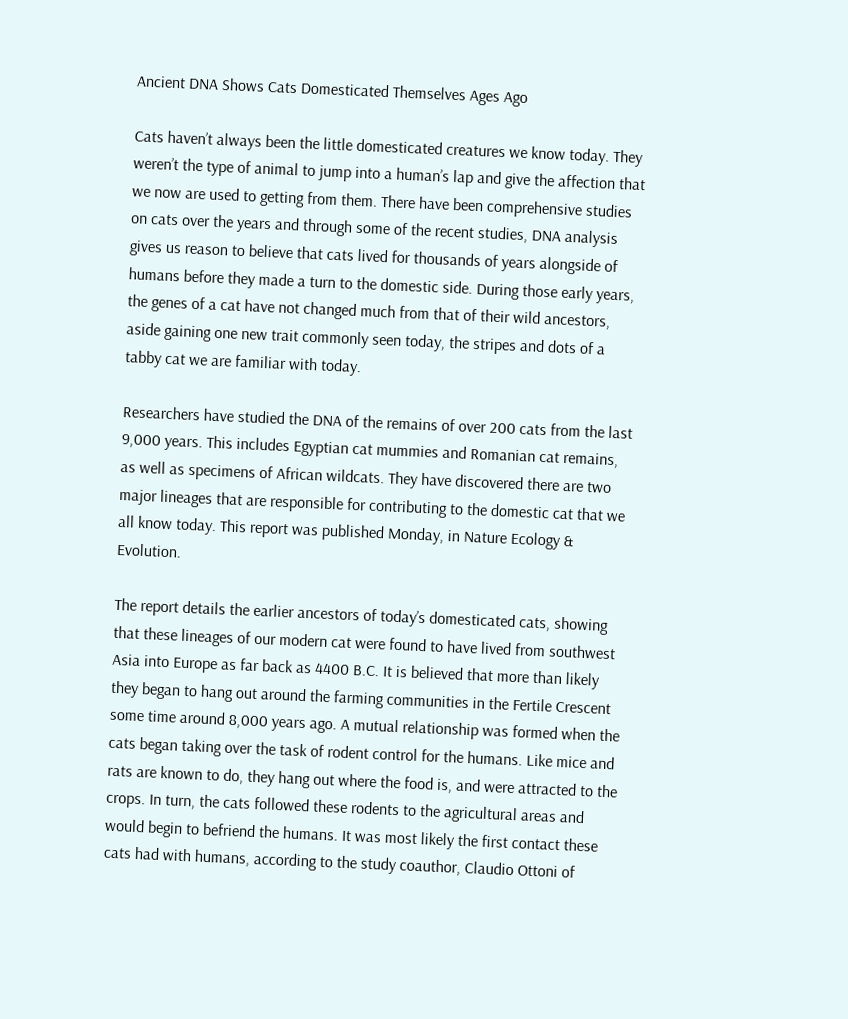Ancient DNA Shows Cats Domesticated Themselves Ages Ago

Cats haven’t always been the little domesticated creatures we know today. They weren’t the type of animal to jump into a human’s lap and give the affection that we now are used to getting from them. There have been comprehensive studies on cats over the years and through some of the recent studies, DNA analysis gives us reason to believe that cats lived for thousands of years alongside of humans before they made a turn to the domestic side. During those early years, the genes of a cat have not changed much from that of their wild ancestors, aside gaining one new trait commonly seen today, the stripes and dots of a tabby cat we are familiar with today.

Researchers have studied the DNA of the remains of over 200 cats from the last 9,000 years. This includes Egyptian cat mummies and Romanian cat remains, as well as specimens of African wildcats. They have discovered there are two major lineages that are responsible for contributing to the domestic cat that we all know today. This report was published Monday, in Nature Ecology & Evolution.

The report details the earlier ancestors of today’s domesticated cats, showing that these lineages of our modern cat were found to have lived from southwest Asia into Europe as far back as 4400 B.C. It is believed that more than likely they began to hang out around the farming communities in the Fertile Crescent some time around 8,000 years ago. A mutual relationship was formed when the cats began taking over the task of rodent control for the humans. Like mice and rats are known to do, they hang out where the food is, and were attracted to the crops. In turn, the cats followed these rodents to the agricultural areas and would begin to befriend the humans. It was most likely the first contact these cats had with humans, according to the study coauthor, Claudio Ottoni of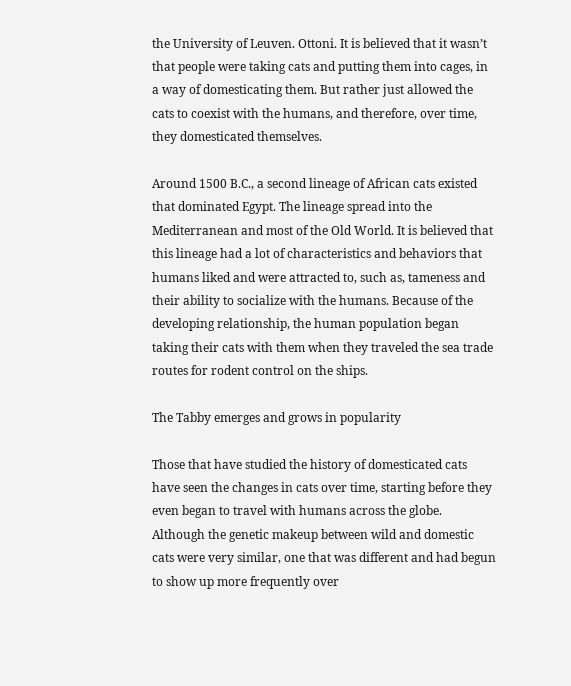the University of Leuven. Ottoni. It is believed that it wasn’t that people were taking cats and putting them into cages, in a way of domesticating them. But rather just allowed the cats to coexist with the humans, and therefore, over time, they domesticated themselves.

Around 1500 B.C., a second lineage of African cats existed that dominated Egypt. The lineage spread into the Mediterranean and most of the Old World. It is believed that this lineage had a lot of characteristics and behaviors that humans liked and were attracted to, such as, tameness and their ability to socialize with the humans. Because of the developing relationship, the human population began taking their cats with them when they traveled the sea trade routes for rodent control on the ships.

The Tabby emerges and grows in popularity

Those that have studied the history of domesticated cats have seen the changes in cats over time, starting before they even began to travel with humans across the globe. Although the genetic makeup between wild and domestic cats were very similar, one that was different and had begun to show up more frequently over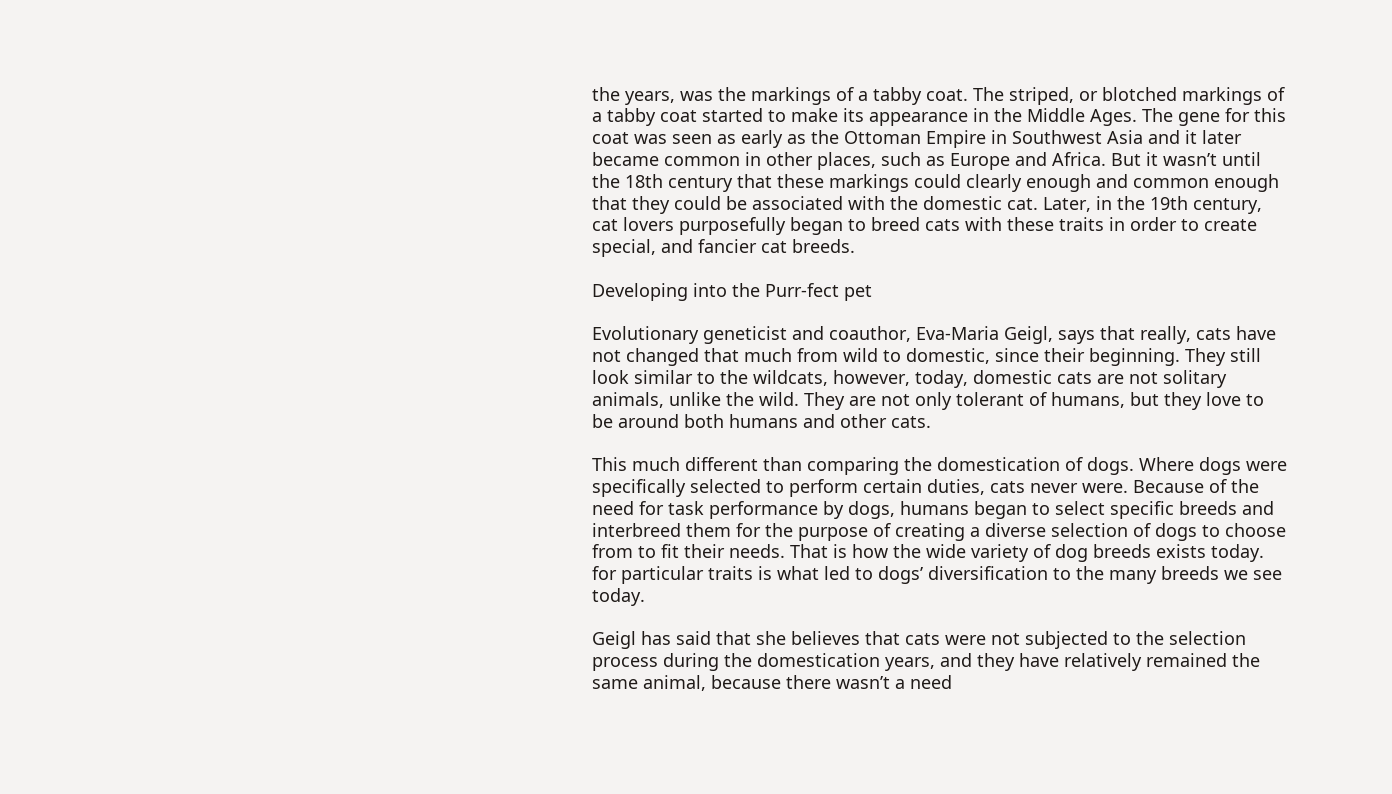the years, was the markings of a tabby coat. The striped, or blotched markings of a tabby coat started to make its appearance in the Middle Ages. The gene for this coat was seen as early as the Ottoman Empire in Southwest Asia and it later became common in other places, such as Europe and Africa. But it wasn’t until the 18th century that these markings could clearly enough and common enough that they could be associated with the domestic cat. Later, in the 19th century, cat lovers purposefully began to breed cats with these traits in order to create special, and fancier cat breeds.

Developing into the Purr-fect pet

Evolutionary geneticist and coauthor, Eva-Maria Geigl, says that really, cats have not changed that much from wild to domestic, since their beginning. They still look similar to the wildcats, however, today, domestic cats are not solitary animals, unlike the wild. They are not only tolerant of humans, but they love to be around both humans and other cats.

This much different than comparing the domestication of dogs. Where dogs were specifically selected to perform certain duties, cats never were. Because of the need for task performance by dogs, humans began to select specific breeds and interbreed them for the purpose of creating a diverse selection of dogs to choose from to fit their needs. That is how the wide variety of dog breeds exists today. for particular traits is what led to dogs’ diversification to the many breeds we see today.

Geigl has said that she believes that cats were not subjected to the selection process during the domestication years, and they have relatively remained the same animal, because there wasn’t a need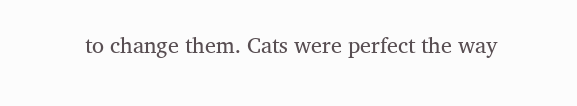to change them. Cats were perfect the way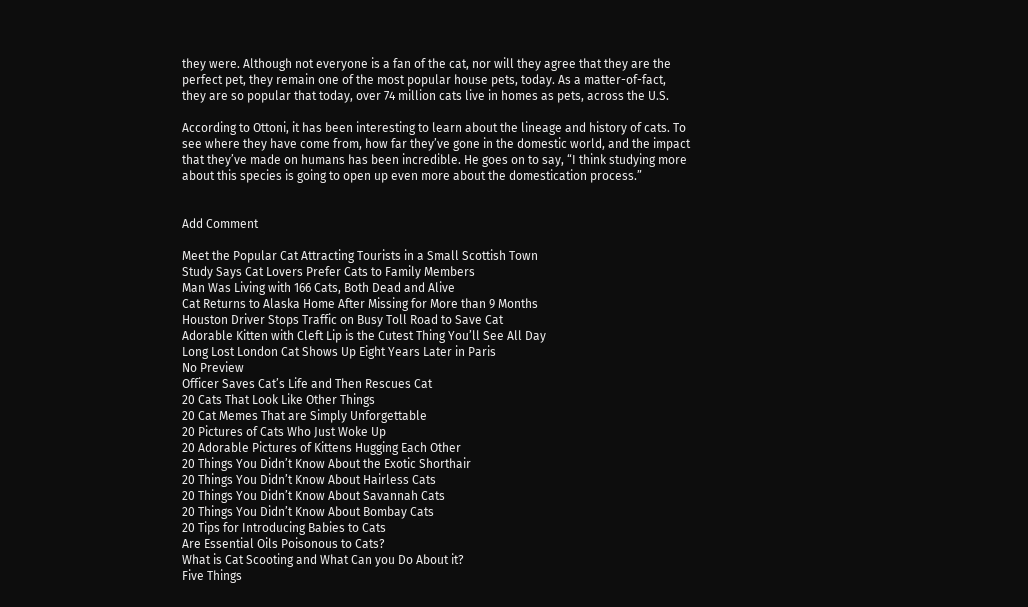they were. Although not everyone is a fan of the cat, nor will they agree that they are the perfect pet, they remain one of the most popular house pets, today. As a matter-of-fact, they are so popular that today, over 74 million cats live in homes as pets, across the U.S.

According to Ottoni, it has been interesting to learn about the lineage and history of cats. To see where they have come from, how far they’ve gone in the domestic world, and the impact that they’ve made on humans has been incredible. He goes on to say, “I think studying more about this species is going to open up even more about the domestication process.”


Add Comment

Meet the Popular Cat Attracting Tourists in a Small Scottish Town
Study Says Cat Lovers Prefer Cats to Family Members
Man Was Living with 166 Cats, Both Dead and Alive
Cat Returns to Alaska Home After Missing for More than 9 Months
Houston Driver Stops Traffic on Busy Toll Road to Save Cat
Adorable Kitten with Cleft Lip is the Cutest Thing You’ll See All Day
Long Lost London Cat Shows Up Eight Years Later in Paris
No Preview
Officer Saves Cat’s Life and Then Rescues Cat
20 Cats That Look Like Other Things
20 Cat Memes That are Simply Unforgettable
20 Pictures of Cats Who Just Woke Up
20 Adorable Pictures of Kittens Hugging Each Other
20 Things You Didn’t Know About the Exotic Shorthair
20 Things You Didn’t Know About Hairless Cats
20 Things You Didn’t Know About Savannah Cats
20 Things You Didn’t Know About Bombay Cats
20 Tips for Introducing Babies to Cats
Are Essential Oils Poisonous to Cats?
What is Cat Scooting and What Can you Do About it?
Five Things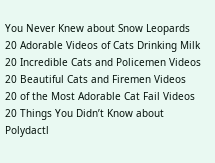You Never Knew about Snow Leopards
20 Adorable Videos of Cats Drinking Milk
20 Incredible Cats and Policemen Videos
20 Beautiful Cats and Firemen Videos
20 of the Most Adorable Cat Fail Videos
20 Things You Didn’t Know about Polydactl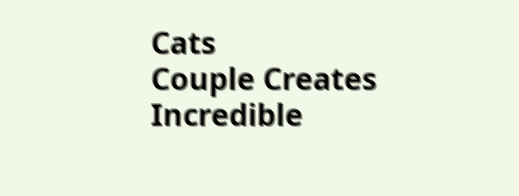Cats
Couple Creates Incredible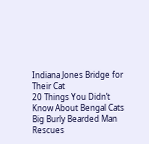Indiana Jones Bridge for Their Cat
20 Things You Didn’t Know About Bengal Cats
Big Burly Bearded Man Rescues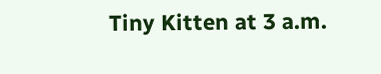Tiny Kitten at 3 a.m.